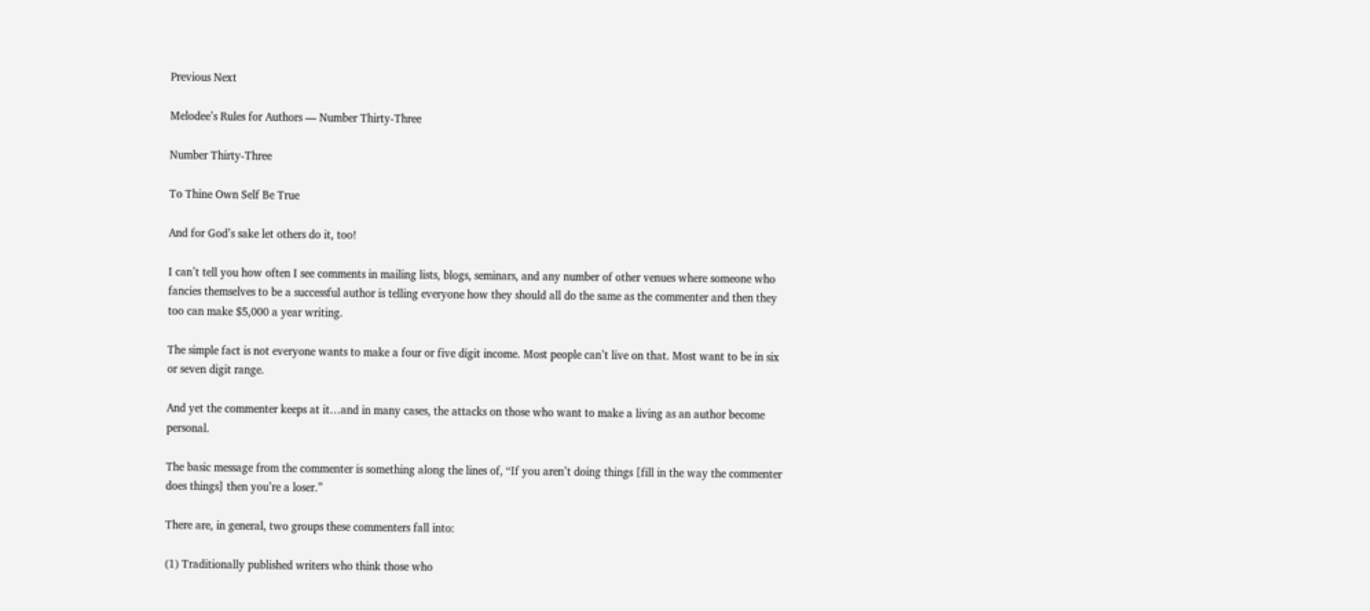Previous Next

Melodee’s Rules for Authors — Number Thirty-Three

Number Thirty-Three

To Thine Own Self Be True

And for God’s sake let others do it, too!

I can’t tell you how often I see comments in mailing lists, blogs, seminars, and any number of other venues where someone who fancies themselves to be a successful author is telling everyone how they should all do the same as the commenter and then they too can make $5,000 a year writing.

The simple fact is not everyone wants to make a four or five digit income. Most people can’t live on that. Most want to be in six or seven digit range.

And yet the commenter keeps at it…and in many cases, the attacks on those who want to make a living as an author become personal.

The basic message from the commenter is something along the lines of, “If you aren’t doing things [fill in the way the commenter does things] then you’re a loser.”

There are, in general, two groups these commenters fall into:

(1) Traditionally published writers who think those who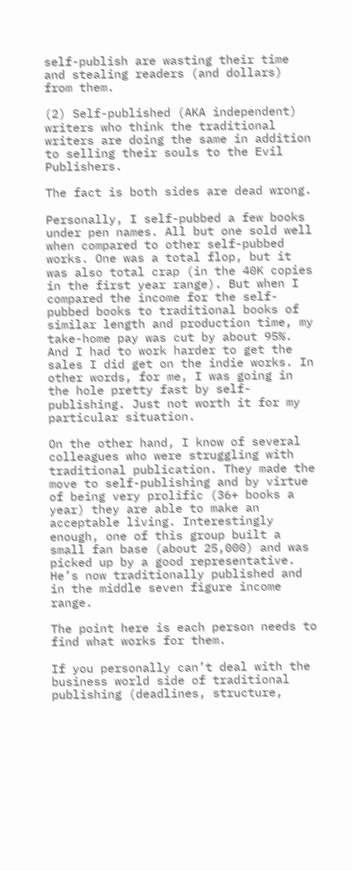self-publish are wasting their time and stealing readers (and dollars) from them.

(2) Self-published (AKA independent) writers who think the traditional writers are doing the same in addition to selling their souls to the Evil Publishers.

The fact is both sides are dead wrong.

Personally, I self-pubbed a few books under pen names. All but one sold well when compared to other self-pubbed works. One was a total flop, but it was also total crap (in the 40K copies in the first year range). But when I compared the income for the self-pubbed books to traditional books of similar length and production time, my take-home pay was cut by about 95%. And I had to work harder to get the sales I did get on the indie works. In other words, for me, I was going in the hole pretty fast by self-publishing. Just not worth it for my particular situation.

On the other hand, I know of several colleagues who were struggling with traditional publication. They made the move to self-publishing and by virtue of being very prolific (36+ books a year) they are able to make an acceptable living. Interestingly enough, one of this group built a small fan base (about 25,000) and was picked up by a good representative. He’s now traditionally published and in the middle seven figure income range.

The point here is each person needs to find what works for them.

If you personally can’t deal with the business world side of traditional publishing (deadlines, structure,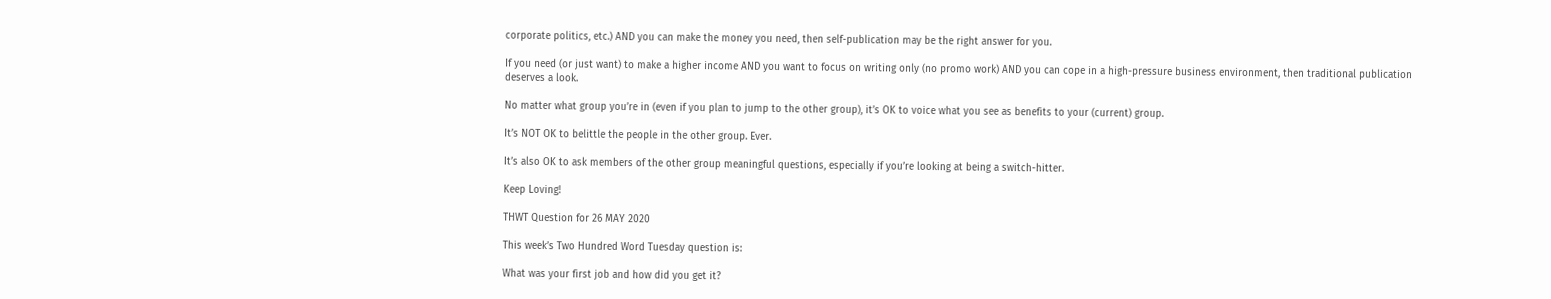corporate politics, etc.) AND you can make the money you need, then self-publication may be the right answer for you.

If you need (or just want) to make a higher income AND you want to focus on writing only (no promo work) AND you can cope in a high-pressure business environment, then traditional publication deserves a look.

No matter what group you’re in (even if you plan to jump to the other group), it’s OK to voice what you see as benefits to your (current) group.

It’s NOT OK to belittle the people in the other group. Ever.

It’s also OK to ask members of the other group meaningful questions, especially if you’re looking at being a switch-hitter.

Keep Loving!

THWT Question for 26 MAY 2020

This week’s Two Hundred Word Tuesday question is:

What was your first job and how did you get it?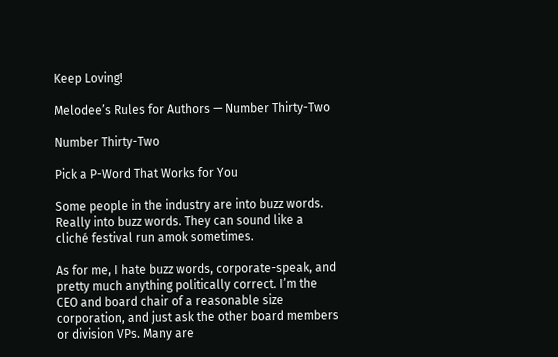Keep Loving!

Melodee’s Rules for Authors — Number Thirty-Two

Number Thirty-Two

Pick a P-Word That Works for You

Some people in the industry are into buzz words. Really into buzz words. They can sound like a cliché festival run amok sometimes.

As for me, I hate buzz words, corporate-speak, and pretty much anything politically correct. I’m the CEO and board chair of a reasonable size corporation, and just ask the other board members or division VPs. Many are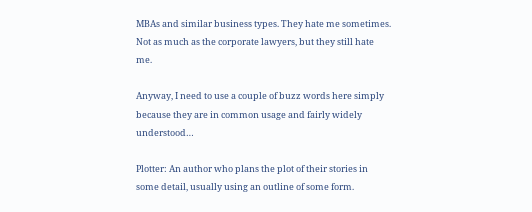MBAs and similar business types. They hate me sometimes. Not as much as the corporate lawyers, but they still hate me.

Anyway, I need to use a couple of buzz words here simply because they are in common usage and fairly widely understood…

Plotter: An author who plans the plot of their stories in some detail, usually using an outline of some form.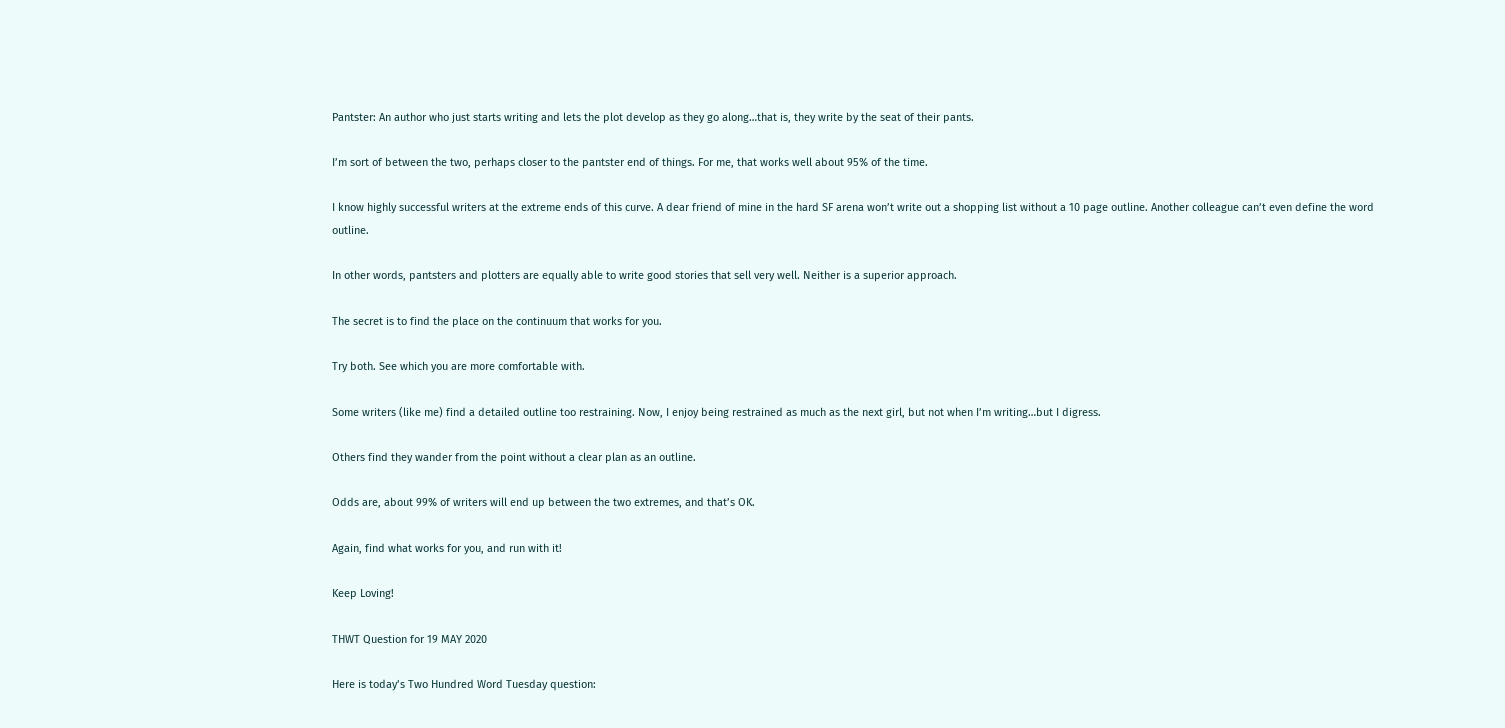Pantster: An author who just starts writing and lets the plot develop as they go along…that is, they write by the seat of their pants.

I’m sort of between the two, perhaps closer to the pantster end of things. For me, that works well about 95% of the time.

I know highly successful writers at the extreme ends of this curve. A dear friend of mine in the hard SF arena won’t write out a shopping list without a 10 page outline. Another colleague can’t even define the word outline.

In other words, pantsters and plotters are equally able to write good stories that sell very well. Neither is a superior approach.

The secret is to find the place on the continuum that works for you.

Try both. See which you are more comfortable with.

Some writers (like me) find a detailed outline too restraining. Now, I enjoy being restrained as much as the next girl, but not when I’m writing…but I digress.

Others find they wander from the point without a clear plan as an outline.

Odds are, about 99% of writers will end up between the two extremes, and that’s OK.

Again, find what works for you, and run with it!

Keep Loving!

THWT Question for 19 MAY 2020

Here is today’s Two Hundred Word Tuesday question: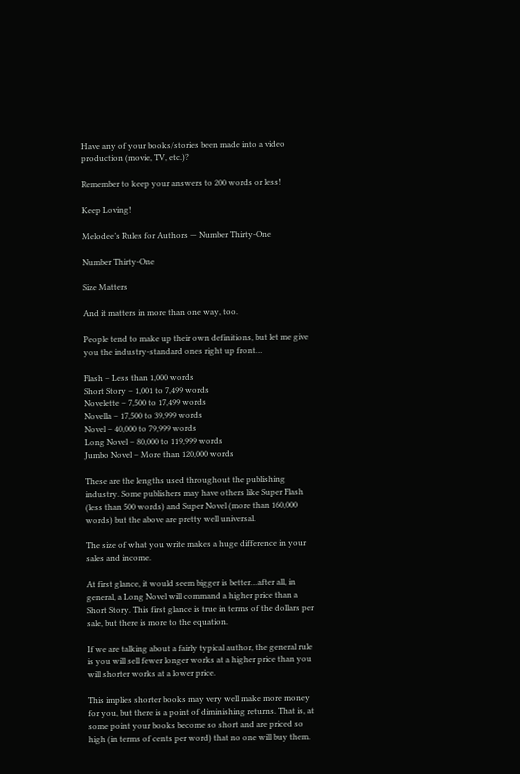Have any of your books/stories been made into a video production (movie, TV, etc.)?

Remember to keep your answers to 200 words or less!

Keep Loving!

Melodee’s Rules for Authors — Number Thirty-One

Number Thirty-One

Size Matters

And it matters in more than one way, too.

People tend to make up their own definitions, but let me give you the industry-standard ones right up front…

Flash – Less than 1,000 words
Short Story – 1,001 to 7,499 words
Novelette – 7,500 to 17,499 words
Novella – 17,500 to 39,999 words
Novel – 40,000 to 79,999 words
Long Novel – 80,000 to 119,999 words
Jumbo Novel – More than 120,000 words

These are the lengths used throughout the publishing industry. Some publishers may have others like Super Flash (less than 500 words) and Super Novel (more than 160,000 words) but the above are pretty well universal.

The size of what you write makes a huge difference in your sales and income.

At first glance, it would seem bigger is better…after all, in general, a Long Novel will command a higher price than a Short Story. This first glance is true in terms of the dollars per sale, but there is more to the equation.

If we are talking about a fairly typical author, the general rule is you will sell fewer longer works at a higher price than you will shorter works at a lower price.

This implies shorter books may very well make more money for you, but there is a point of diminishing returns. That is, at some point your books become so short and are priced so high (in terms of cents per word) that no one will buy them.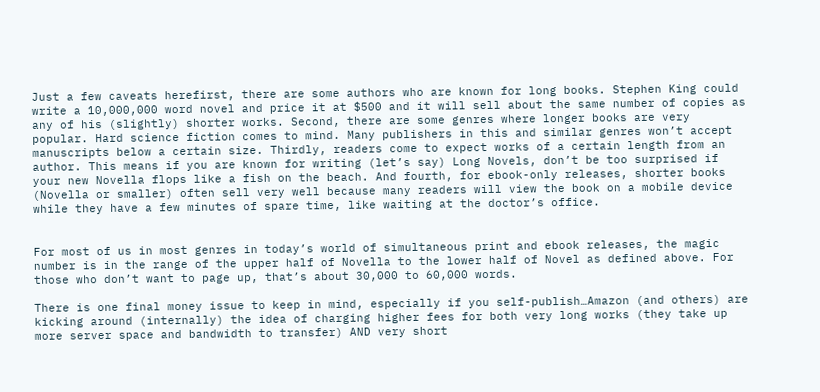Just a few caveats herefirst, there are some authors who are known for long books. Stephen King could write a 10,000,000 word novel and price it at $500 and it will sell about the same number of copies as any of his (slightly) shorter works. Second, there are some genres where longer books are very popular. Hard science fiction comes to mind. Many publishers in this and similar genres won’t accept manuscripts below a certain size. Thirdly, readers come to expect works of a certain length from an author. This means if you are known for writing (let’s say) Long Novels, don’t be too surprised if your new Novella flops like a fish on the beach. And fourth, for ebook-only releases, shorter books (Novella or smaller) often sell very well because many readers will view the book on a mobile device while they have a few minutes of spare time, like waiting at the doctor’s office.


For most of us in most genres in today’s world of simultaneous print and ebook releases, the magic number is in the range of the upper half of Novella to the lower half of Novel as defined above. For those who don’t want to page up, that’s about 30,000 to 60,000 words.

There is one final money issue to keep in mind, especially if you self-publish…Amazon (and others) are kicking around (internally) the idea of charging higher fees for both very long works (they take up more server space and bandwidth to transfer) AND very short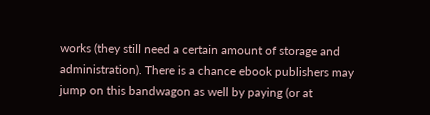works (they still need a certain amount of storage and administration). There is a chance ebook publishers may jump on this bandwagon as well by paying (or at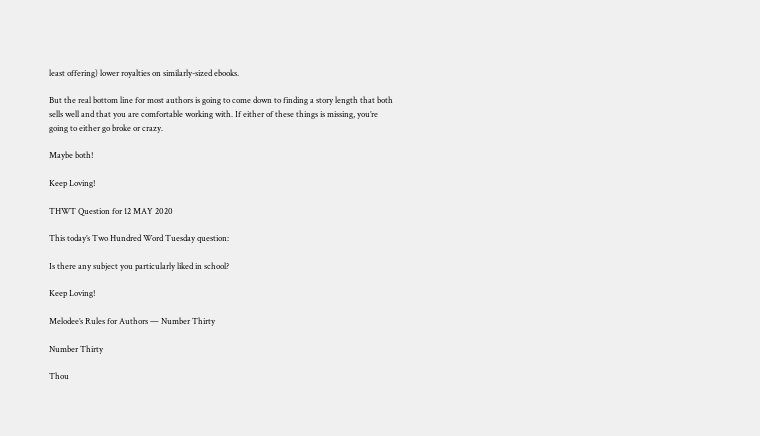least offering) lower royalties on similarly-sized ebooks.

But the real bottom line for most authors is going to come down to finding a story length that both sells well and that you are comfortable working with. If either of these things is missing, you’re going to either go broke or crazy.

Maybe both!

Keep Loving!

THWT Question for 12 MAY 2020

This today’s Two Hundred Word Tuesday question:

Is there any subject you particularly liked in school?

Keep Loving!

Melodee’s Rules for Authors — Number Thirty

Number Thirty

Thou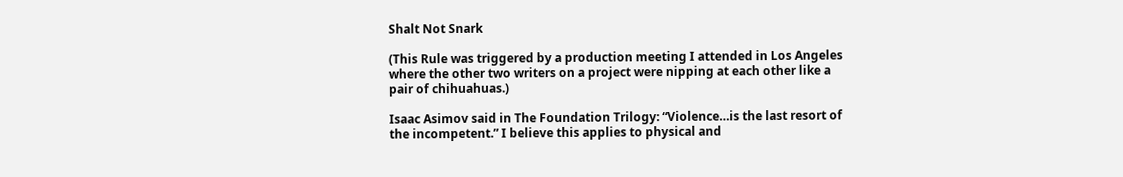Shalt Not Snark

(This Rule was triggered by a production meeting I attended in Los Angeles where the other two writers on a project were nipping at each other like a pair of chihuahuas.)

Isaac Asimov said in The Foundation Trilogy: “Violence…is the last resort of the incompetent.” I believe this applies to physical and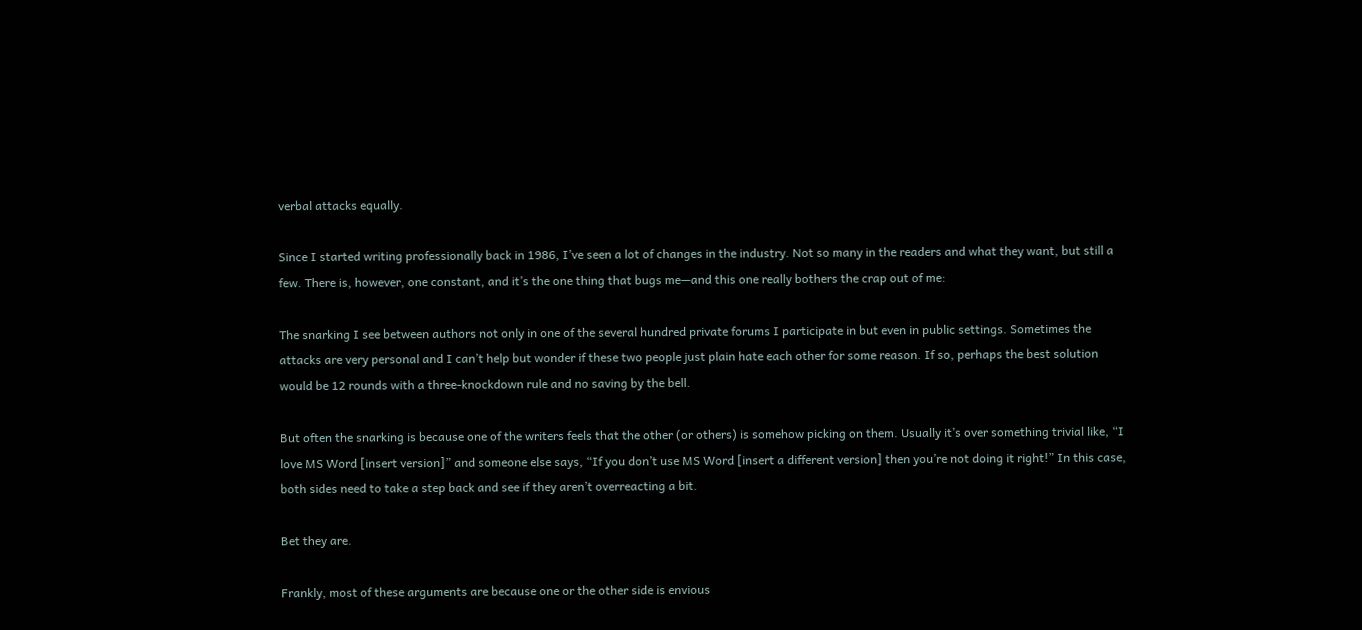verbal attacks equally.

Since I started writing professionally back in 1986, I’ve seen a lot of changes in the industry. Not so many in the readers and what they want, but still a few. There is, however, one constant, and it’s the one thing that bugs me—and this one really bothers the crap out of me:

The snarking I see between authors not only in one of the several hundred private forums I participate in but even in public settings. Sometimes the attacks are very personal and I can’t help but wonder if these two people just plain hate each other for some reason. If so, perhaps the best solution would be 12 rounds with a three-knockdown rule and no saving by the bell.

But often the snarking is because one of the writers feels that the other (or others) is somehow picking on them. Usually it’s over something trivial like, “I love MS Word [insert version]” and someone else says, “If you don’t use MS Word [insert a different version] then you’re not doing it right!” In this case, both sides need to take a step back and see if they aren’t overreacting a bit.

Bet they are.

Frankly, most of these arguments are because one or the other side is envious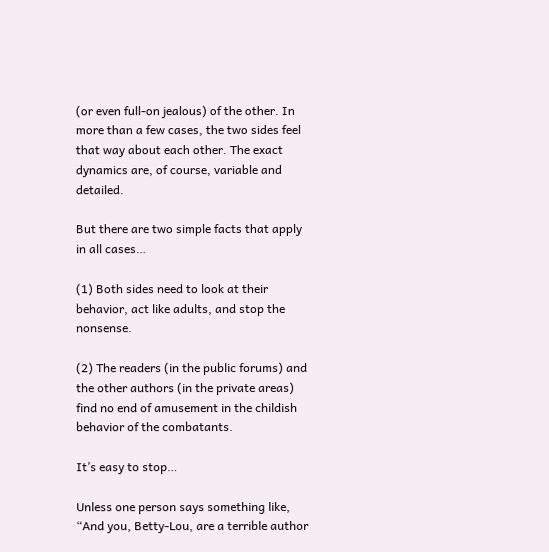(or even full-on jealous) of the other. In more than a few cases, the two sides feel that way about each other. The exact dynamics are, of course, variable and detailed.

But there are two simple facts that apply in all cases…

(1) Both sides need to look at their behavior, act like adults, and stop the nonsense.

(2) The readers (in the public forums) and the other authors (in the private areas) find no end of amusement in the childish behavior of the combatants.

It’s easy to stop…

Unless one person says something like, “And you, Betty-Lou, are a terrible author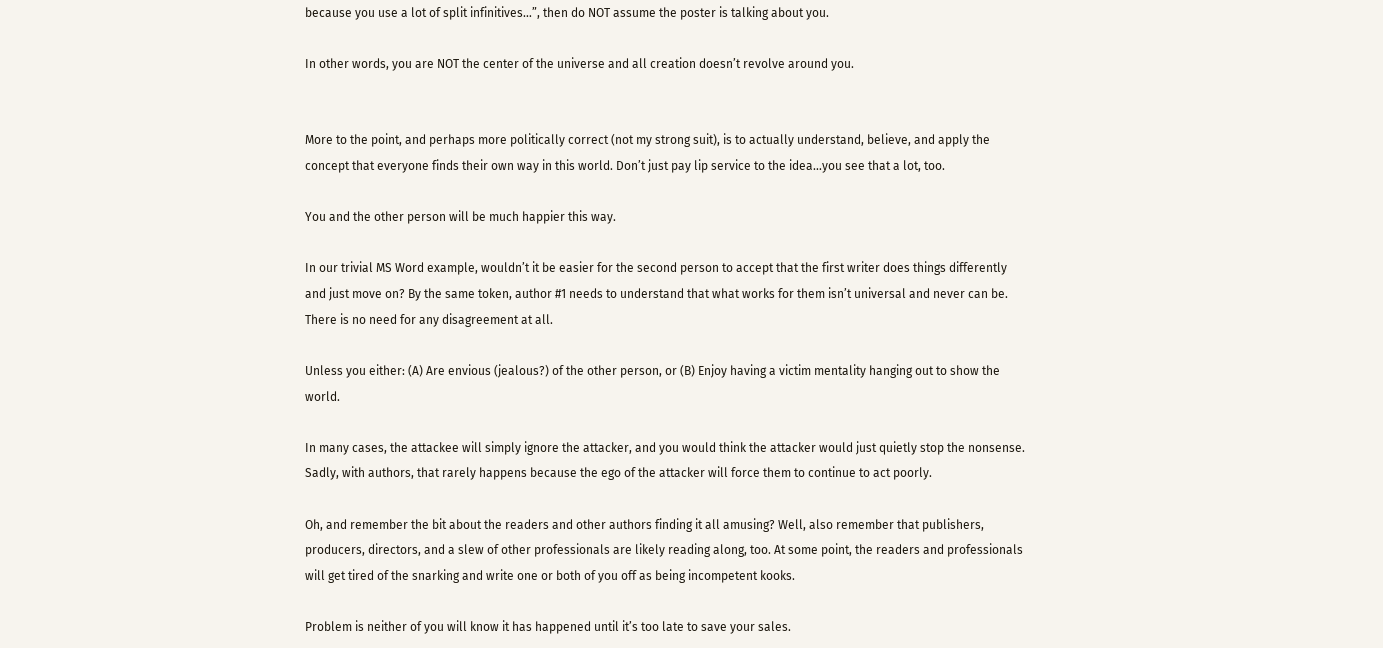because you use a lot of split infinitives…”, then do NOT assume the poster is talking about you.

In other words, you are NOT the center of the universe and all creation doesn’t revolve around you.


More to the point, and perhaps more politically correct (not my strong suit), is to actually understand, believe, and apply the concept that everyone finds their own way in this world. Don’t just pay lip service to the idea…you see that a lot, too.

You and the other person will be much happier this way.

In our trivial MS Word example, wouldn’t it be easier for the second person to accept that the first writer does things differently and just move on? By the same token, author #1 needs to understand that what works for them isn’t universal and never can be. There is no need for any disagreement at all.

Unless you either: (A) Are envious (jealous?) of the other person, or (B) Enjoy having a victim mentality hanging out to show the world.

In many cases, the attackee will simply ignore the attacker, and you would think the attacker would just quietly stop the nonsense. Sadly, with authors, that rarely happens because the ego of the attacker will force them to continue to act poorly.

Oh, and remember the bit about the readers and other authors finding it all amusing? Well, also remember that publishers, producers, directors, and a slew of other professionals are likely reading along, too. At some point, the readers and professionals will get tired of the snarking and write one or both of you off as being incompetent kooks.

Problem is neither of you will know it has happened until it’s too late to save your sales.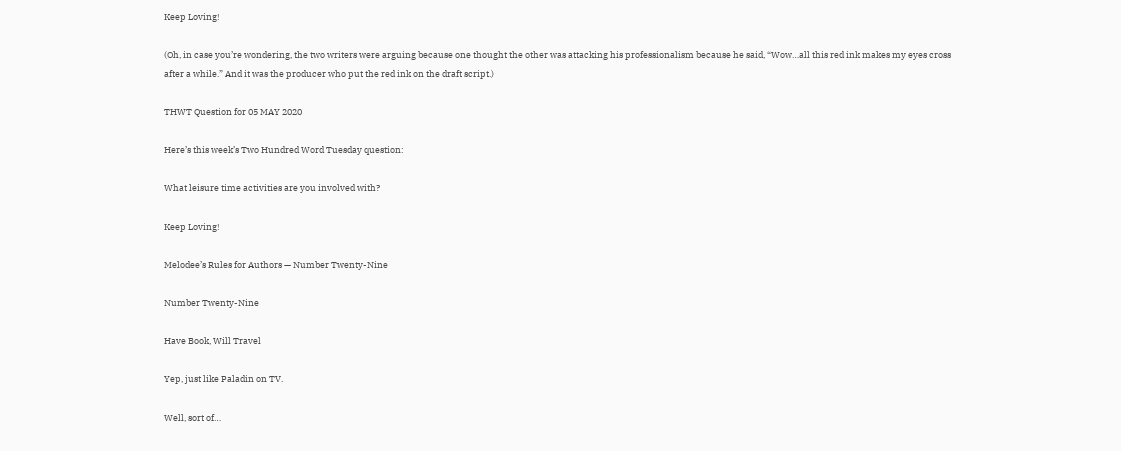Keep Loving!

(Oh, in case you’re wondering, the two writers were arguing because one thought the other was attacking his professionalism because he said, “Wow…all this red ink makes my eyes cross after a while.” And it was the producer who put the red ink on the draft script.)

THWT Question for 05 MAY 2020

Here’s this week’s Two Hundred Word Tuesday question:

What leisure time activities are you involved with?

Keep Loving!

Melodee’s Rules for Authors — Number Twenty-Nine

Number Twenty-Nine

Have Book, Will Travel

Yep, just like Paladin on TV.

Well, sort of…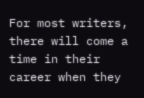For most writers, there will come a time in their career when they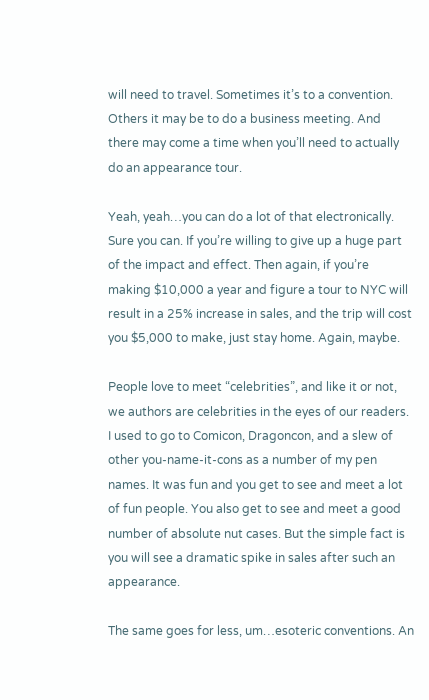will need to travel. Sometimes it’s to a convention. Others it may be to do a business meeting. And there may come a time when you’ll need to actually do an appearance tour.

Yeah, yeah…you can do a lot of that electronically. Sure you can. If you’re willing to give up a huge part of the impact and effect. Then again, if you’re making $10,000 a year and figure a tour to NYC will result in a 25% increase in sales, and the trip will cost you $5,000 to make, just stay home. Again, maybe.

People love to meet “celebrities”, and like it or not, we authors are celebrities in the eyes of our readers. I used to go to Comicon, Dragoncon, and a slew of other you-name-it-cons as a number of my pen names. It was fun and you get to see and meet a lot of fun people. You also get to see and meet a good number of absolute nut cases. But the simple fact is you will see a dramatic spike in sales after such an appearance.

The same goes for less, um…esoteric conventions. An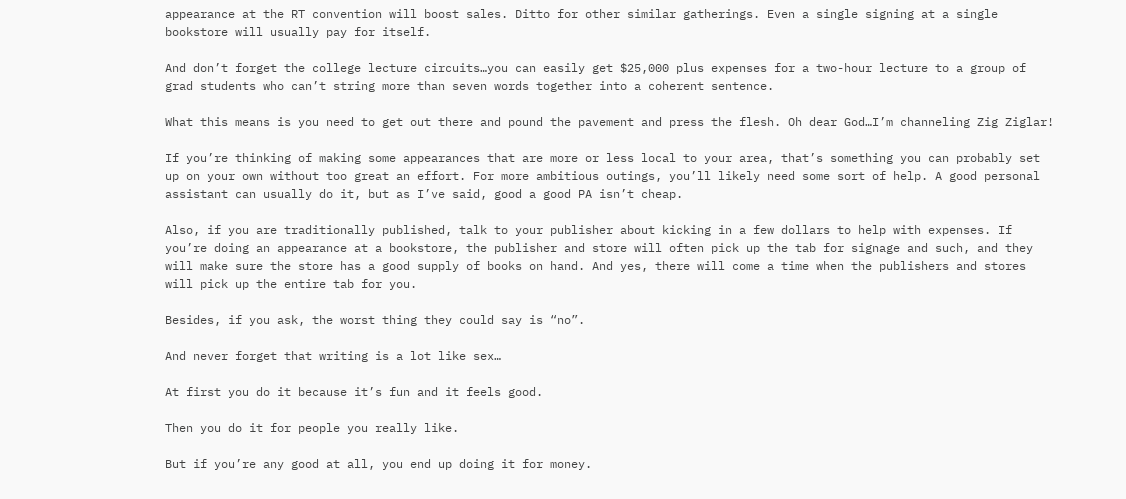appearance at the RT convention will boost sales. Ditto for other similar gatherings. Even a single signing at a single bookstore will usually pay for itself.

And don’t forget the college lecture circuits…you can easily get $25,000 plus expenses for a two-hour lecture to a group of grad students who can’t string more than seven words together into a coherent sentence.

What this means is you need to get out there and pound the pavement and press the flesh. Oh dear God…I’m channeling Zig Ziglar!

If you’re thinking of making some appearances that are more or less local to your area, that’s something you can probably set up on your own without too great an effort. For more ambitious outings, you’ll likely need some sort of help. A good personal assistant can usually do it, but as I’ve said, good a good PA isn’t cheap.

Also, if you are traditionally published, talk to your publisher about kicking in a few dollars to help with expenses. If you’re doing an appearance at a bookstore, the publisher and store will often pick up the tab for signage and such, and they will make sure the store has a good supply of books on hand. And yes, there will come a time when the publishers and stores will pick up the entire tab for you.

Besides, if you ask, the worst thing they could say is “no”.

And never forget that writing is a lot like sex…

At first you do it because it’s fun and it feels good.

Then you do it for people you really like.

But if you’re any good at all, you end up doing it for money.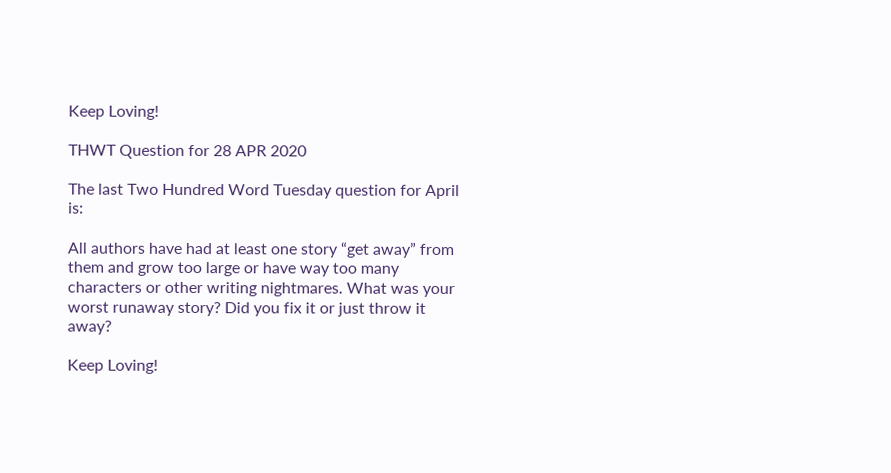Keep Loving!

THWT Question for 28 APR 2020

The last Two Hundred Word Tuesday question for April is:

All authors have had at least one story “get away” from them and grow too large or have way too many characters or other writing nightmares. What was your worst runaway story? Did you fix it or just throw it away?

Keep Loving!